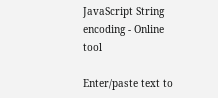JavaScript String encoding - Online tool

Enter/paste text to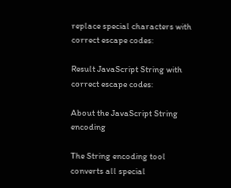replace special characters with correct escape codes:

Result JavaScript String with correct escape codes:

About the JavaScript String encoding

The String encoding tool converts all special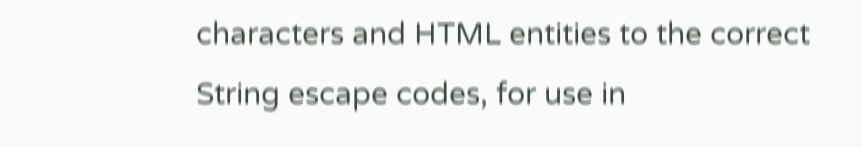characters and HTML entities to the correct String escape codes, for use in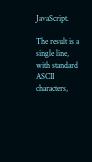JavaScript.

The result is a single line, with standard ASCII characters,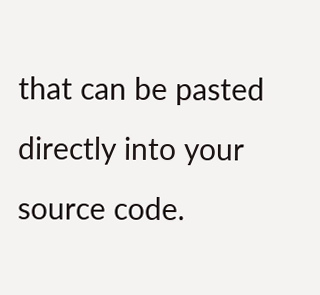that can be pasted directly into your source code.